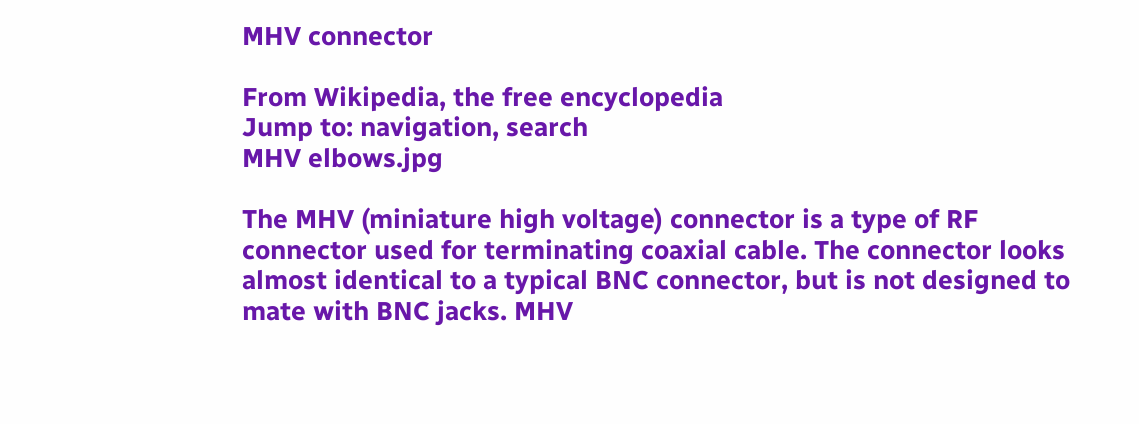MHV connector

From Wikipedia, the free encyclopedia
Jump to: navigation, search
MHV elbows.jpg

The MHV (miniature high voltage) connector is a type of RF connector used for terminating coaxial cable. The connector looks almost identical to a typical BNC connector, but is not designed to mate with BNC jacks. MHV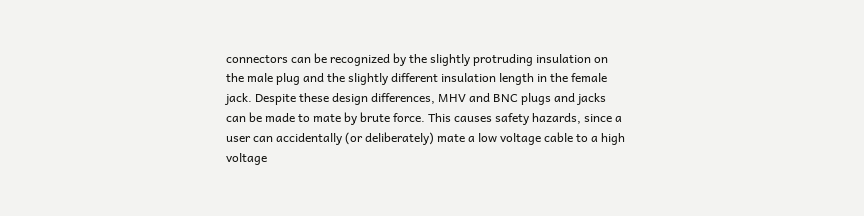connectors can be recognized by the slightly protruding insulation on the male plug and the slightly different insulation length in the female jack. Despite these design differences, MHV and BNC plugs and jacks can be made to mate by brute force. This causes safety hazards, since a user can accidentally (or deliberately) mate a low voltage cable to a high voltage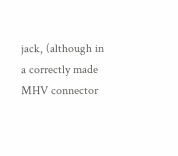jack, (although in a correctly made MHV connector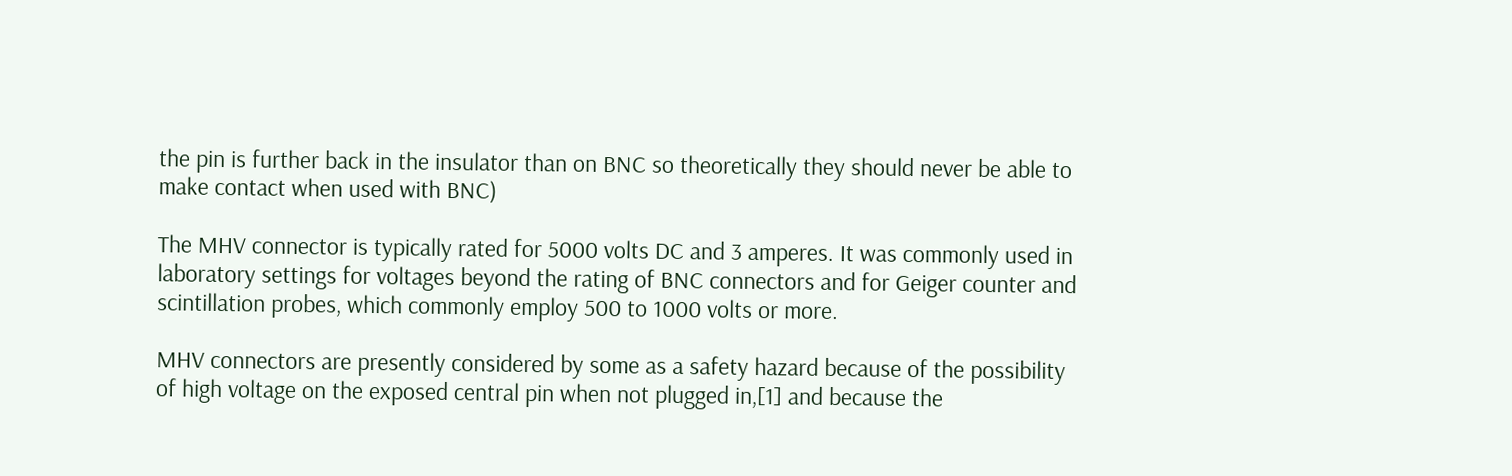the pin is further back in the insulator than on BNC so theoretically they should never be able to make contact when used with BNC)

The MHV connector is typically rated for 5000 volts DC and 3 amperes. It was commonly used in laboratory settings for voltages beyond the rating of BNC connectors and for Geiger counter and scintillation probes, which commonly employ 500 to 1000 volts or more.

MHV connectors are presently considered by some as a safety hazard because of the possibility of high voltage on the exposed central pin when not plugged in,[1] and because the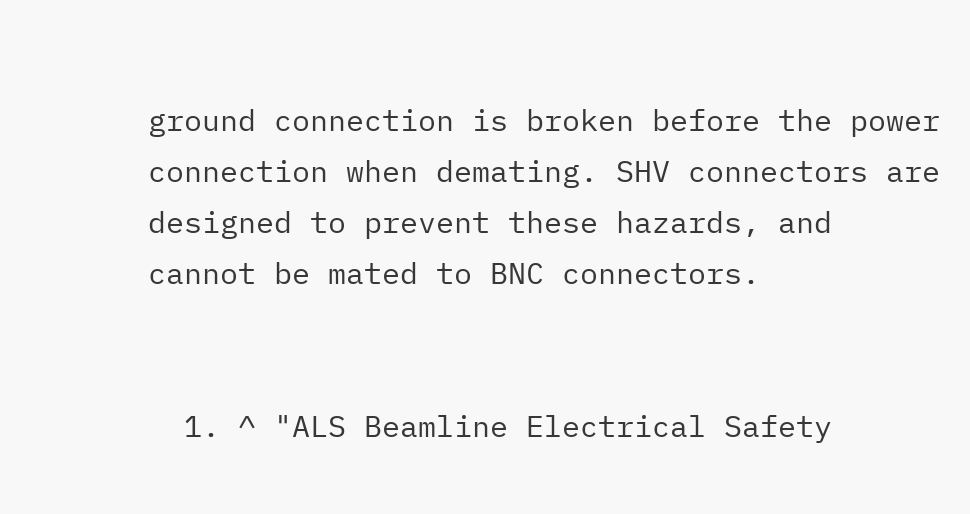ground connection is broken before the power connection when demating. SHV connectors are designed to prevent these hazards, and cannot be mated to BNC connectors.


  1. ^ "ALS Beamline Electrical Safety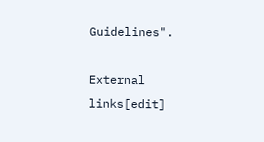Guidelines".

External links[edit]